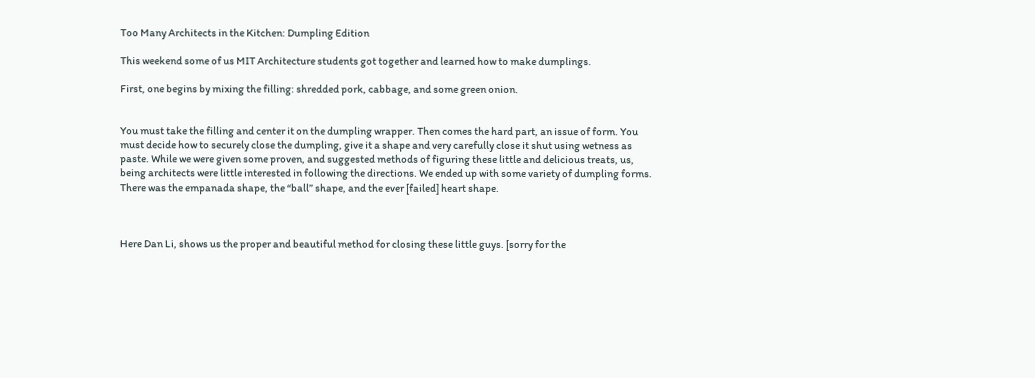Too Many Architects in the Kitchen: Dumpling Edition

This weekend some of us MIT Architecture students got together and learned how to make dumplings.

First, one begins by mixing the filling: shredded pork, cabbage, and some green onion.


You must take the filling and center it on the dumpling wrapper. Then comes the hard part, an issue of form. You must decide how to securely close the dumpling, give it a shape and very carefully close it shut using wetness as paste. While we were given some proven, and suggested methods of figuring these little and delicious treats, us, being architects were little interested in following the directions. We ended up with some variety of dumpling forms. There was the empanada shape, the “ball” shape, and the ever [failed] heart shape.



Here Dan Li, shows us the proper and beautiful method for closing these little guys. [sorry for the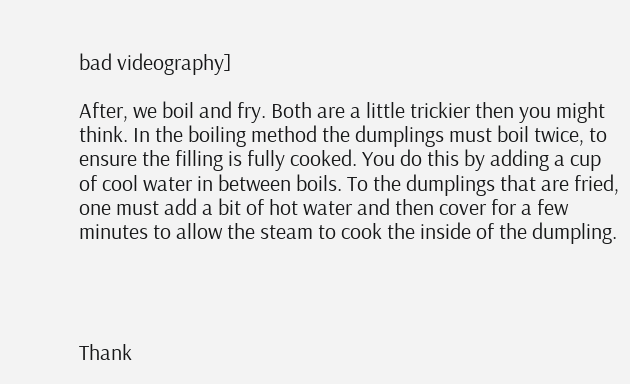bad videography]

After, we boil and fry. Both are a little trickier then you might think. In the boiling method the dumplings must boil twice, to ensure the filling is fully cooked. You do this by adding a cup of cool water in between boils. To the dumplings that are fried, one must add a bit of hot water and then cover for a few minutes to allow the steam to cook the inside of the dumpling.




Thank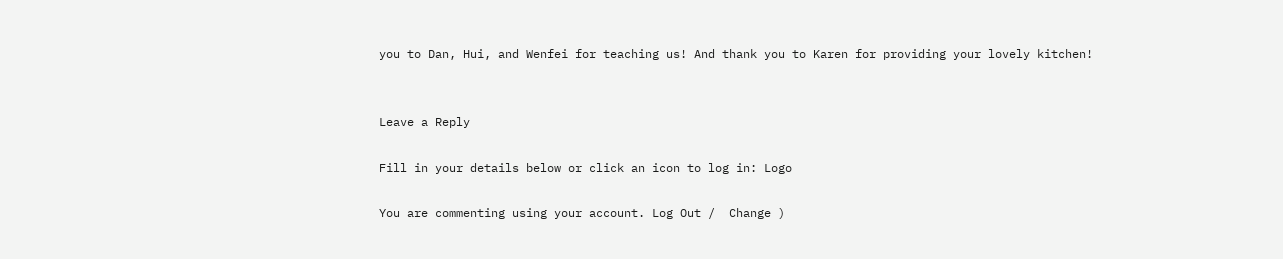you to Dan, Hui, and Wenfei for teaching us! And thank you to Karen for providing your lovely kitchen!


Leave a Reply

Fill in your details below or click an icon to log in: Logo

You are commenting using your account. Log Out /  Change )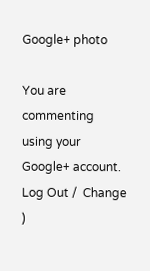Google+ photo

You are commenting using your Google+ account. Log Out /  Change )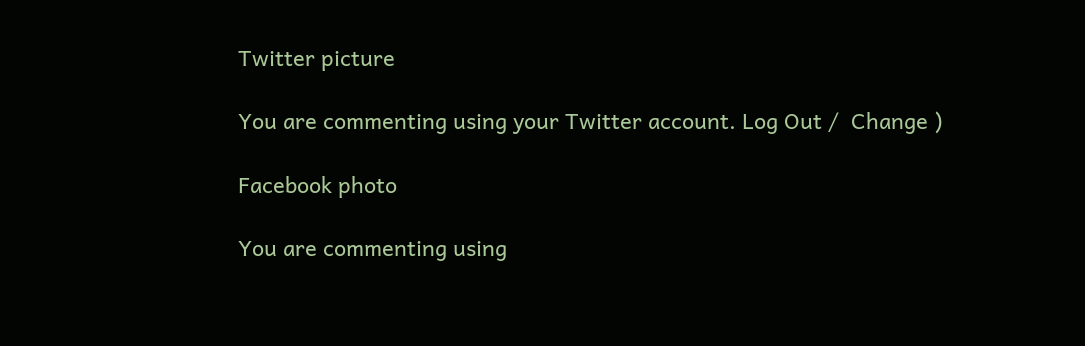Twitter picture

You are commenting using your Twitter account. Log Out /  Change )

Facebook photo

You are commenting using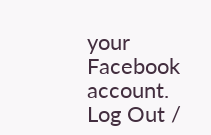your Facebook account. Log Out /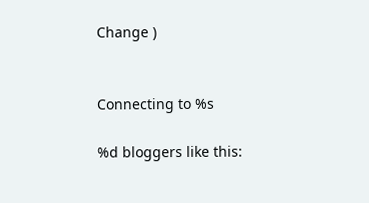Change )


Connecting to %s

%d bloggers like this: